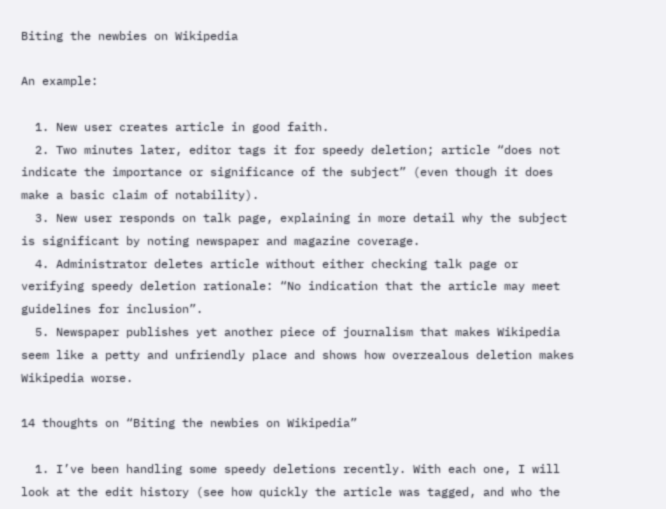Biting the newbies on Wikipedia

An example:

  1. New user creates article in good faith.
  2. Two minutes later, editor tags it for speedy deletion; article “does not indicate the importance or significance of the subject” (even though it does make a basic claim of notability).
  3. New user responds on talk page, explaining in more detail why the subject is significant by noting newspaper and magazine coverage.
  4. Administrator deletes article without either checking talk page or verifying speedy deletion rationale: “No indication that the article may meet guidelines for inclusion”.
  5. Newspaper publishes yet another piece of journalism that makes Wikipedia seem like a petty and unfriendly place and shows how overzealous deletion makes Wikipedia worse.

14 thoughts on “Biting the newbies on Wikipedia”

  1. I’ve been handling some speedy deletions recently. With each one, I will look at the edit history (see how quickly the article was tagged, and who the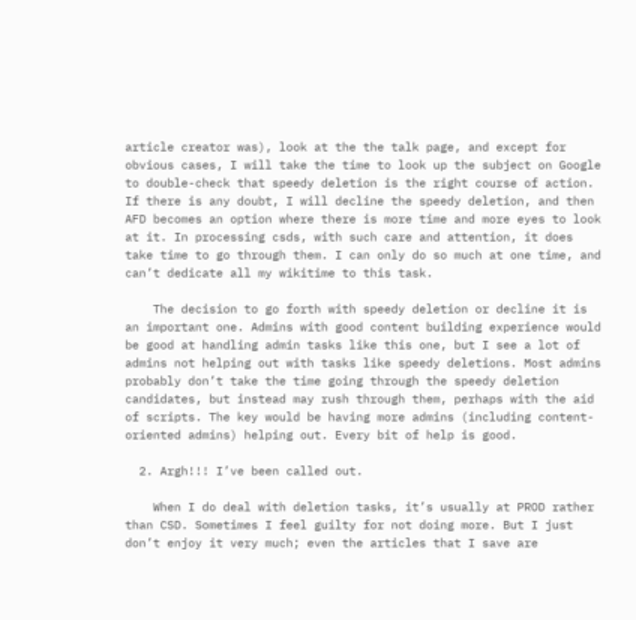article creator was), look at the the talk page, and except for obvious cases, I will take the time to look up the subject on Google to double-check that speedy deletion is the right course of action. If there is any doubt, I will decline the speedy deletion, and then AFD becomes an option where there is more time and more eyes to look at it. In processing csds, with such care and attention, it does take time to go through them. I can only do so much at one time, and can’t dedicate all my wikitime to this task.

    The decision to go forth with speedy deletion or decline it is an important one. Admins with good content building experience would be good at handling admin tasks like this one, but I see a lot of admins not helping out with tasks like speedy deletions. Most admins probably don’t take the time going through the speedy deletion candidates, but instead may rush through them, perhaps with the aid of scripts. The key would be having more admins (including content-oriented admins) helping out. Every bit of help is good.

  2. Argh!!! I’ve been called out.

    When I do deal with deletion tasks, it’s usually at PROD rather than CSD. Sometimes I feel guilty for not doing more. But I just don’t enjoy it very much; even the articles that I save are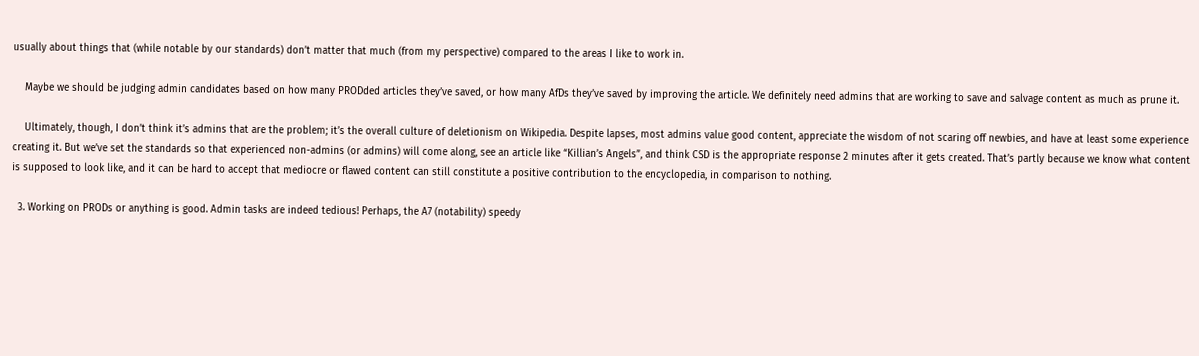usually about things that (while notable by our standards) don’t matter that much (from my perspective) compared to the areas I like to work in.

    Maybe we should be judging admin candidates based on how many PRODded articles they’ve saved, or how many AfDs they’ve saved by improving the article. We definitely need admins that are working to save and salvage content as much as prune it.

    Ultimately, though, I don’t think it’s admins that are the problem; it’s the overall culture of deletionism on Wikipedia. Despite lapses, most admins value good content, appreciate the wisdom of not scaring off newbies, and have at least some experience creating it. But we’ve set the standards so that experienced non-admins (or admins) will come along, see an article like “Killian’s Angels”, and think CSD is the appropriate response 2 minutes after it gets created. That’s partly because we know what content is supposed to look like, and it can be hard to accept that mediocre or flawed content can still constitute a positive contribution to the encyclopedia, in comparison to nothing.

  3. Working on PRODs or anything is good. Admin tasks are indeed tedious! Perhaps, the A7 (notability) speedy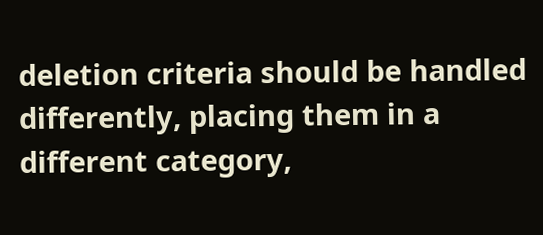deletion criteria should be handled differently, placing them in a different category,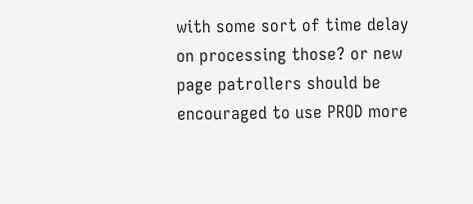with some sort of time delay on processing those? or new page patrollers should be encouraged to use PROD more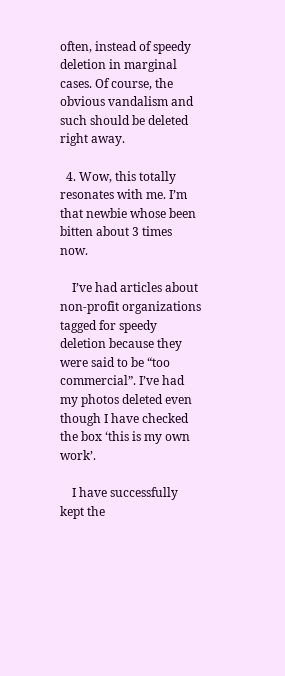often, instead of speedy deletion in marginal cases. Of course, the obvious vandalism and such should be deleted right away.

  4. Wow, this totally resonates with me. I’m that newbie whose been bitten about 3 times now.

    I’ve had articles about non-profit organizations tagged for speedy deletion because they were said to be “too commercial”. I’ve had my photos deleted even though I have checked the box ‘this is my own work’.

    I have successfully kept the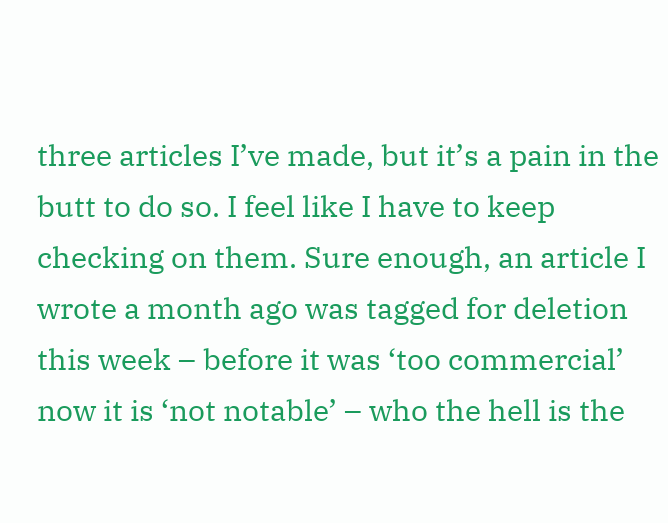three articles I’ve made, but it’s a pain in the butt to do so. I feel like I have to keep checking on them. Sure enough, an article I wrote a month ago was tagged for deletion this week – before it was ‘too commercial’ now it is ‘not notable’ – who the hell is the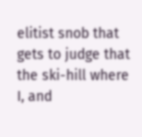elitist snob that gets to judge that the ski-hill where I, and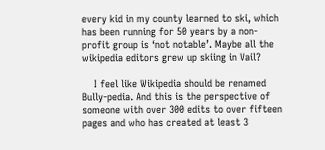every kid in my county learned to ski, which has been running for 50 years by a non-profit group is ‘not notable’. Maybe all the wikipedia editors grew up skiing in Vail?

    I feel like Wikipedia should be renamed Bully-pedia. And this is the perspective of someone with over 300 edits to over fifteen pages and who has created at least 3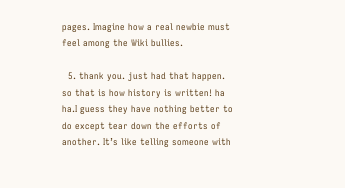pages. Imagine how a real newbie must feel among the Wiki bullies.

  5. thank you. just had that happen. so that is how history is written! ha ha.I guess they have nothing better to do except tear down the efforts of another. It’s like telling someone with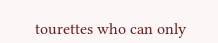tourettes who can only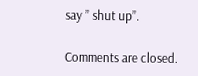say ” shut up”.

Comments are closed.